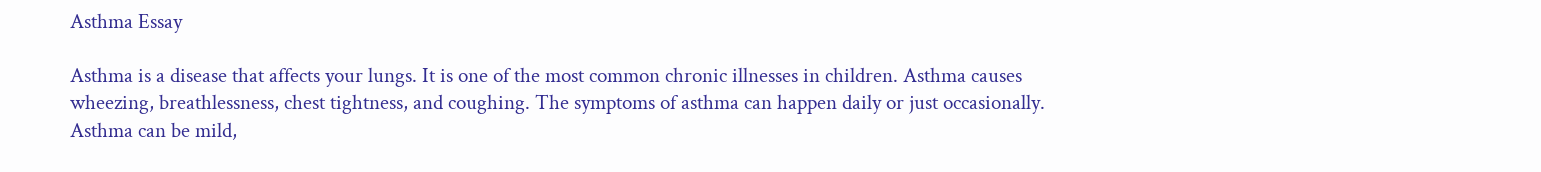Asthma Essay

Asthma is a disease that affects your lungs. It is one of the most common chronic illnesses in children. Asthma causes wheezing, breathlessness, chest tightness, and coughing. The symptoms of asthma can happen daily or just occasionally. Asthma can be mild,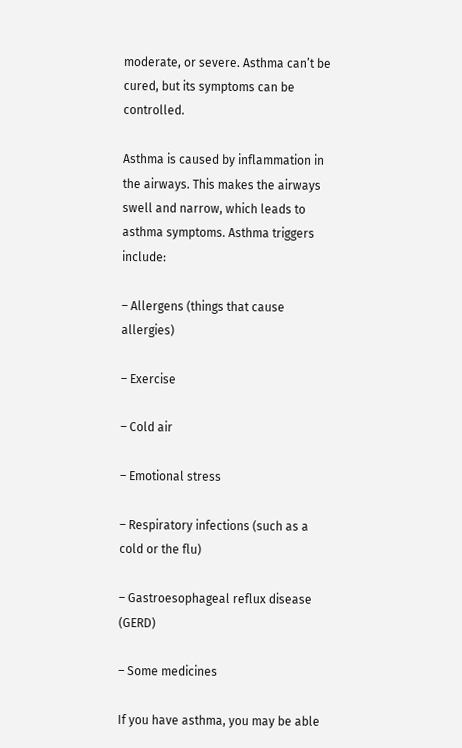moderate, or severe. Asthma can’t be cured, but its symptoms can be controlled.

Asthma is caused by inflammation in the airways. This makes the airways swell and narrow, which leads to asthma symptoms. Asthma triggers include:

– Allergens (things that cause allergies)

– Exercise

– Cold air

– Emotional stress

– Respiratory infections (such as a cold or the flu)

– Gastroesophageal reflux disease (GERD)

– Some medicines

If you have asthma, you may be able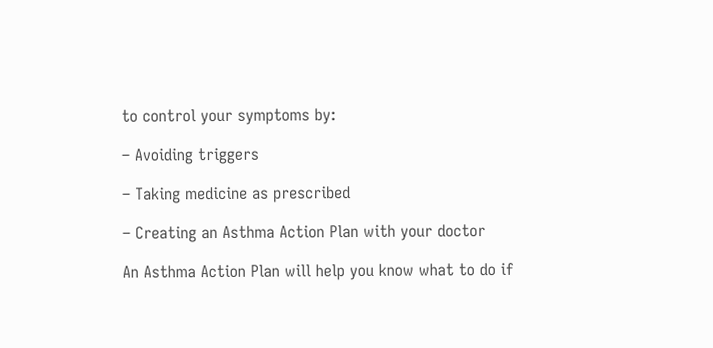to control your symptoms by:

– Avoiding triggers

– Taking medicine as prescribed

– Creating an Asthma Action Plan with your doctor

An Asthma Action Plan will help you know what to do if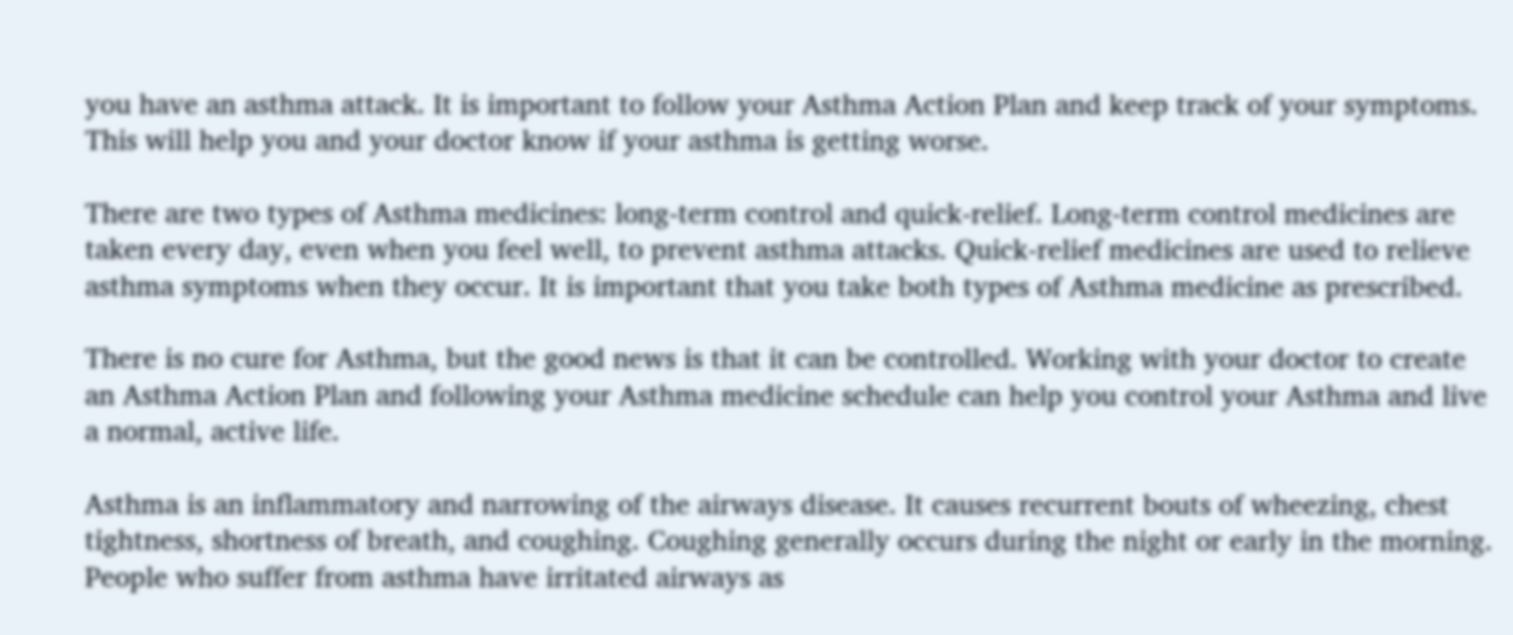you have an asthma attack. It is important to follow your Asthma Action Plan and keep track of your symptoms. This will help you and your doctor know if your asthma is getting worse.

There are two types of Asthma medicines: long-term control and quick-relief. Long-term control medicines are taken every day, even when you feel well, to prevent asthma attacks. Quick-relief medicines are used to relieve asthma symptoms when they occur. It is important that you take both types of Asthma medicine as prescribed.

There is no cure for Asthma, but the good news is that it can be controlled. Working with your doctor to create an Asthma Action Plan and following your Asthma medicine schedule can help you control your Asthma and live a normal, active life.

Asthma is an inflammatory and narrowing of the airways disease. It causes recurrent bouts of wheezing, chest tightness, shortness of breath, and coughing. Coughing generally occurs during the night or early in the morning. People who suffer from asthma have irritated airways as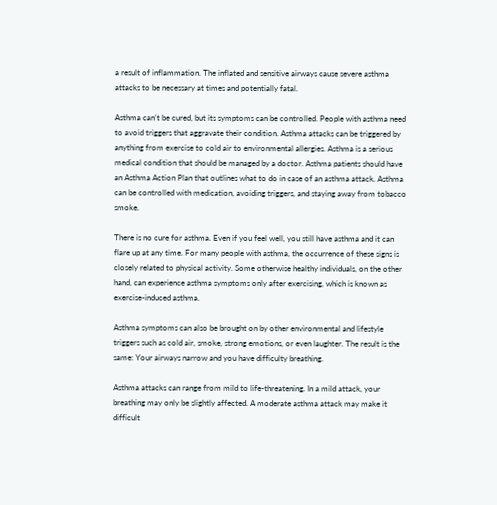a result of inflammation. The inflated and sensitive airways cause severe asthma attacks to be necessary at times and potentially fatal.

Asthma can’t be cured, but its symptoms can be controlled. People with asthma need to avoid triggers that aggravate their condition. Asthma attacks can be triggered by anything from exercise to cold air to environmental allergies. Asthma is a serious medical condition that should be managed by a doctor. Asthma patients should have an Asthma Action Plan that outlines what to do in case of an asthma attack. Asthma can be controlled with medication, avoiding triggers, and staying away from tobacco smoke.

There is no cure for asthma. Even if you feel well, you still have asthma and it can flare up at any time. For many people with asthma, the occurrence of these signs is closely related to physical activity. Some otherwise healthy individuals, on the other hand, can experience asthma symptoms only after exercising, which is known as exercise-induced asthma.

Asthma symptoms can also be brought on by other environmental and lifestyle triggers such as cold air, smoke, strong emotions, or even laughter. The result is the same: Your airways narrow and you have difficulty breathing.

Asthma attacks can range from mild to life-threatening. In a mild attack, your breathing may only be slightly affected. A moderate asthma attack may make it difficult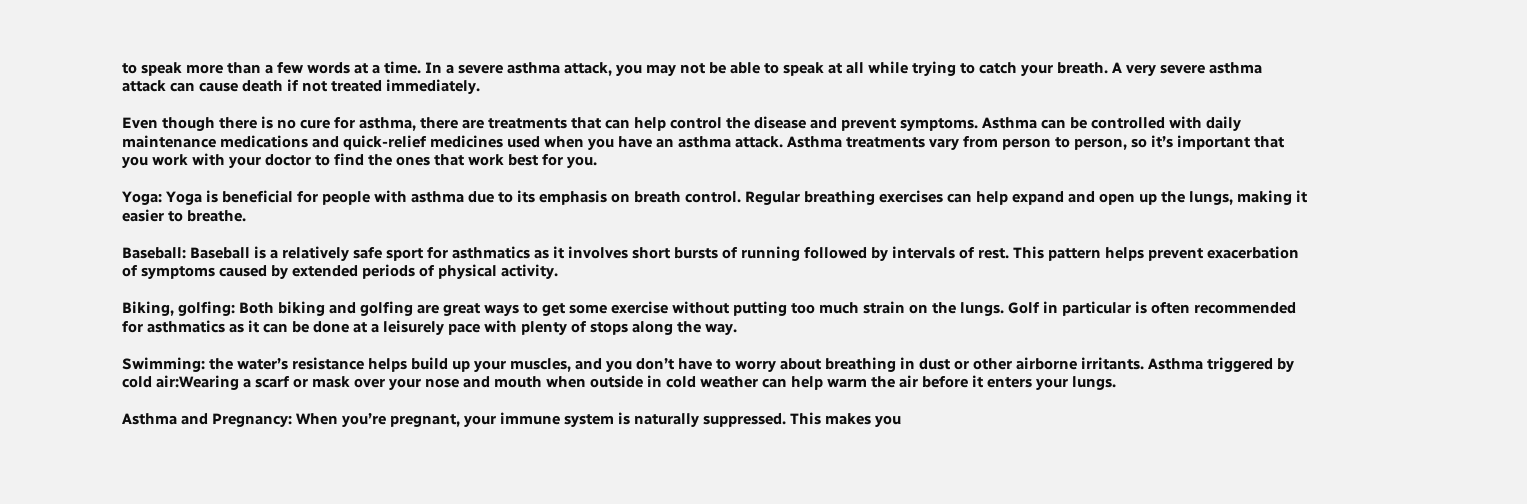to speak more than a few words at a time. In a severe asthma attack, you may not be able to speak at all while trying to catch your breath. A very severe asthma attack can cause death if not treated immediately.

Even though there is no cure for asthma, there are treatments that can help control the disease and prevent symptoms. Asthma can be controlled with daily maintenance medications and quick-relief medicines used when you have an asthma attack. Asthma treatments vary from person to person, so it’s important that you work with your doctor to find the ones that work best for you.

Yoga: Yoga is beneficial for people with asthma due to its emphasis on breath control. Regular breathing exercises can help expand and open up the lungs, making it easier to breathe.

Baseball: Baseball is a relatively safe sport for asthmatics as it involves short bursts of running followed by intervals of rest. This pattern helps prevent exacerbation of symptoms caused by extended periods of physical activity.

Biking, golfing: Both biking and golfing are great ways to get some exercise without putting too much strain on the lungs. Golf in particular is often recommended for asthmatics as it can be done at a leisurely pace with plenty of stops along the way.

Swimming: the water’s resistance helps build up your muscles, and you don’t have to worry about breathing in dust or other airborne irritants. Asthma triggered by cold air:Wearing a scarf or mask over your nose and mouth when outside in cold weather can help warm the air before it enters your lungs.

Asthma and Pregnancy: When you’re pregnant, your immune system is naturally suppressed. This makes you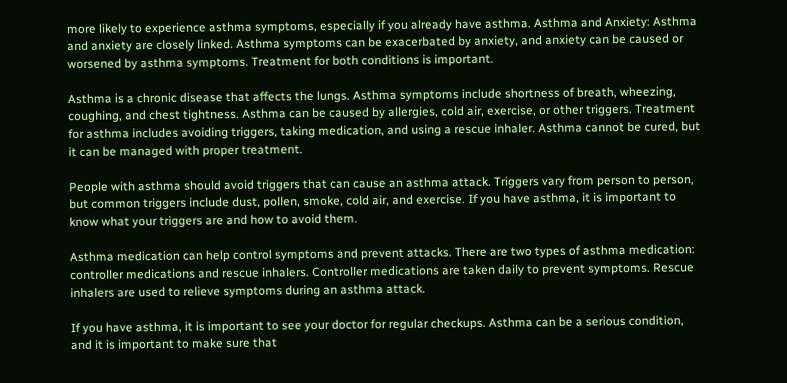more likely to experience asthma symptoms, especially if you already have asthma. Asthma and Anxiety: Asthma and anxiety are closely linked. Asthma symptoms can be exacerbated by anxiety, and anxiety can be caused or worsened by asthma symptoms. Treatment for both conditions is important.

Asthma is a chronic disease that affects the lungs. Asthma symptoms include shortness of breath, wheezing, coughing, and chest tightness. Asthma can be caused by allergies, cold air, exercise, or other triggers. Treatment for asthma includes avoiding triggers, taking medication, and using a rescue inhaler. Asthma cannot be cured, but it can be managed with proper treatment.

People with asthma should avoid triggers that can cause an asthma attack. Triggers vary from person to person, but common triggers include dust, pollen, smoke, cold air, and exercise. If you have asthma, it is important to know what your triggers are and how to avoid them.

Asthma medication can help control symptoms and prevent attacks. There are two types of asthma medication: controller medications and rescue inhalers. Controller medications are taken daily to prevent symptoms. Rescue inhalers are used to relieve symptoms during an asthma attack.

If you have asthma, it is important to see your doctor for regular checkups. Asthma can be a serious condition, and it is important to make sure that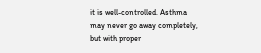it is well-controlled. Asthma may never go away completely, but with proper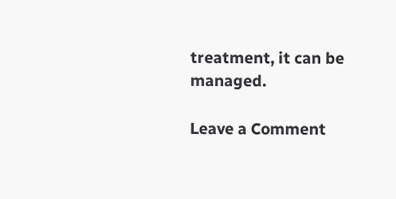treatment, it can be managed.

Leave a Comment